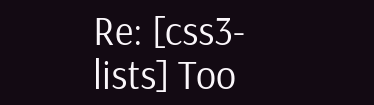Re: [css3-lists] Too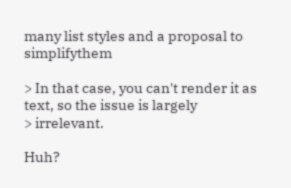many list styles and a proposal to simplifythem

> In that case, you can't render it as text, so the issue is largely
> irrelevant.

Huh?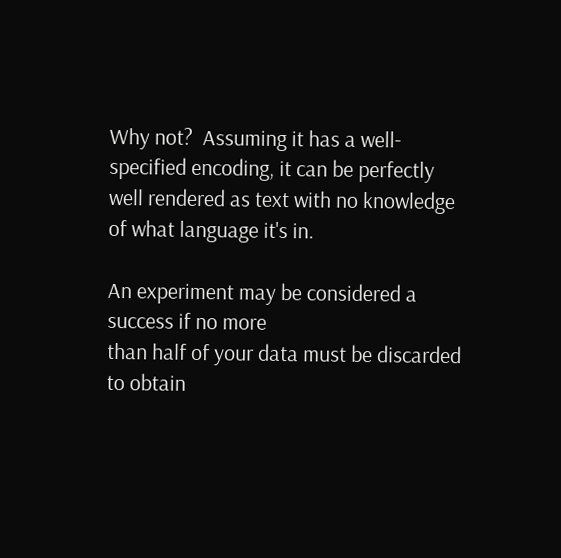Why not?  Assuming it has a well-specified encoding, it can be perfectly
well rendered as text with no knowledge of what language it's in.

An experiment may be considered a success if no more
than half of your data must be discarded to obtain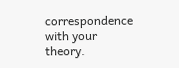correspondence with your theory.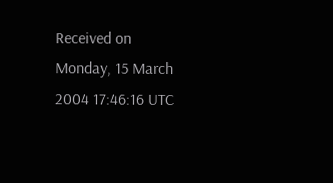Received on Monday, 15 March 2004 17:46:16 UTC